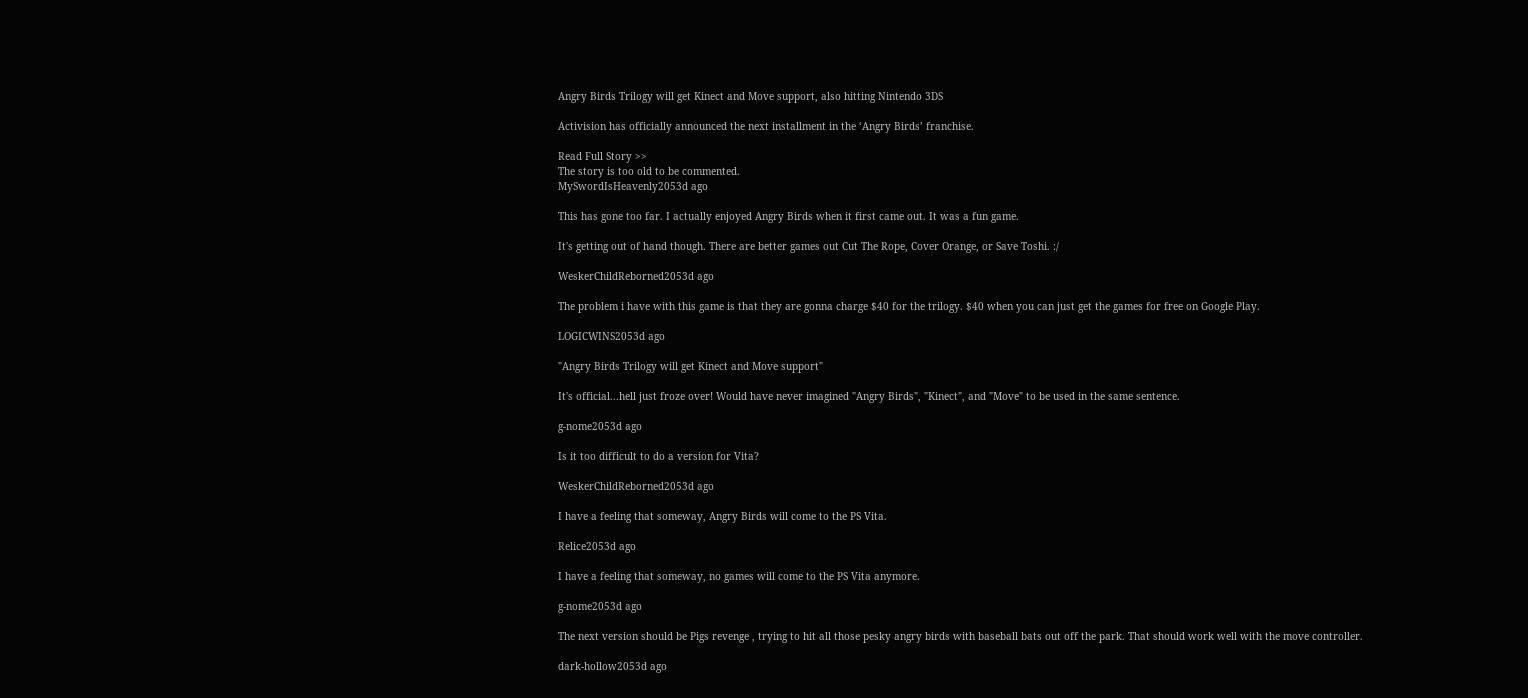Angry Birds Trilogy will get Kinect and Move support, also hitting Nintendo 3DS

Activision has officially announced the next installment in the ‘Angry Birds’ franchise.

Read Full Story >>
The story is too old to be commented.
MySwordIsHeavenly2053d ago

This has gone too far. I actually enjoyed Angry Birds when it first came out. It was a fun game.

It's getting out of hand though. There are better games out Cut The Rope, Cover Orange, or Save Toshi. :/

WeskerChildReborned2053d ago

The problem i have with this game is that they are gonna charge $40 for the trilogy. $40 when you can just get the games for free on Google Play.

LOGICWINS2053d ago

"Angry Birds Trilogy will get Kinect and Move support"

It's official...hell just froze over! Would have never imagined "Angry Birds", "Kinect", and "Move" to be used in the same sentence.

g-nome2053d ago

Is it too difficult to do a version for Vita?

WeskerChildReborned2053d ago

I have a feeling that someway, Angry Birds will come to the PS Vita.

Relice2053d ago

I have a feeling that someway, no games will come to the PS Vita anymore.

g-nome2053d ago

The next version should be Pigs revenge , trying to hit all those pesky angry birds with baseball bats out off the park. That should work well with the move controller.

dark-hollow2053d ago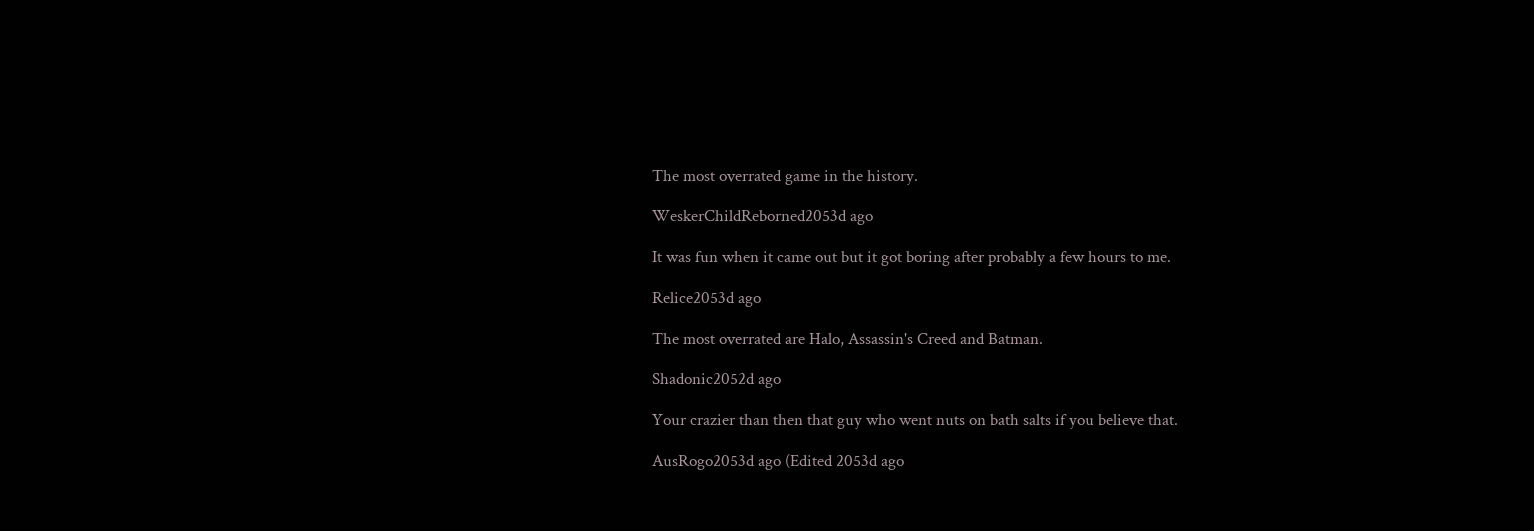The most overrated game in the history.

WeskerChildReborned2053d ago

It was fun when it came out but it got boring after probably a few hours to me.

Relice2053d ago

The most overrated are Halo, Assassin's Creed and Batman.

Shadonic2052d ago

Your crazier than then that guy who went nuts on bath salts if you believe that.

AusRogo2053d ago (Edited 2053d ago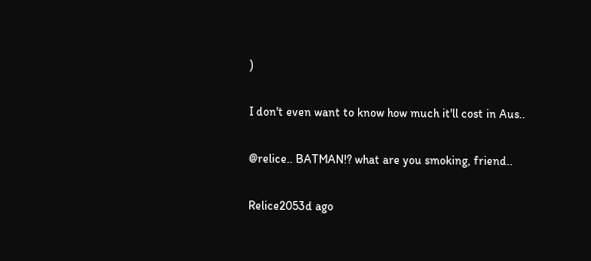)

I don't even want to know how much it'll cost in Aus..

@relice.. BATMAN!? what are you smoking, friend..

Relice2053d ago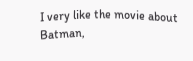I very like the movie about Batman,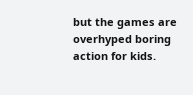but the games are overhyped boring action for kids.